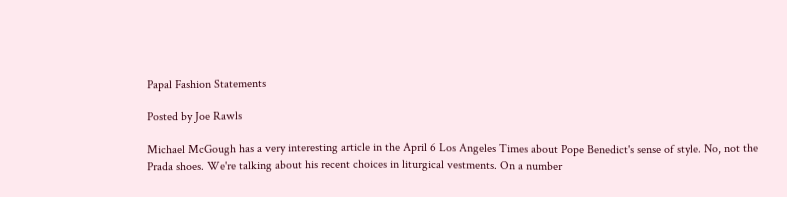Papal Fashion Statements

Posted by Joe Rawls

Michael McGough has a very interesting article in the April 6 Los Angeles Times about Pope Benedict's sense of style. No, not the Prada shoes. We're talking about his recent choices in liturgical vestments. On a number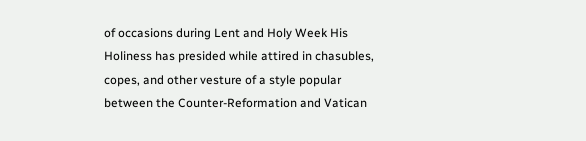of occasions during Lent and Holy Week His Holiness has presided while attired in chasubles, copes, and other vesture of a style popular between the Counter-Reformation and Vatican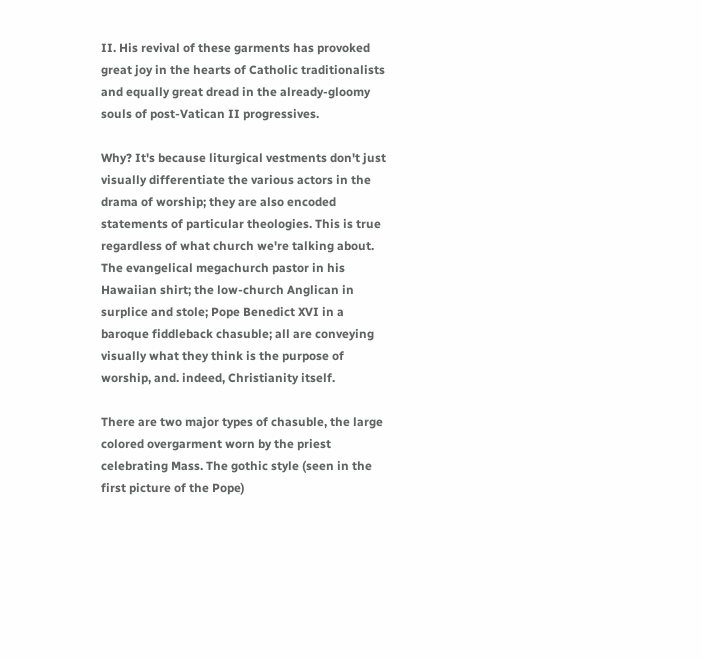II. His revival of these garments has provoked great joy in the hearts of Catholic traditionalists and equally great dread in the already-gloomy souls of post-Vatican II progressives.

Why? It's because liturgical vestments don't just visually differentiate the various actors in the drama of worship; they are also encoded statements of particular theologies. This is true regardless of what church we're talking about. The evangelical megachurch pastor in his Hawaiian shirt; the low-church Anglican in surplice and stole; Pope Benedict XVI in a baroque fiddleback chasuble; all are conveying visually what they think is the purpose of worship, and. indeed, Christianity itself.

There are two major types of chasuble, the large colored overgarment worn by the priest celebrating Mass. The gothic style (seen in the first picture of the Pope)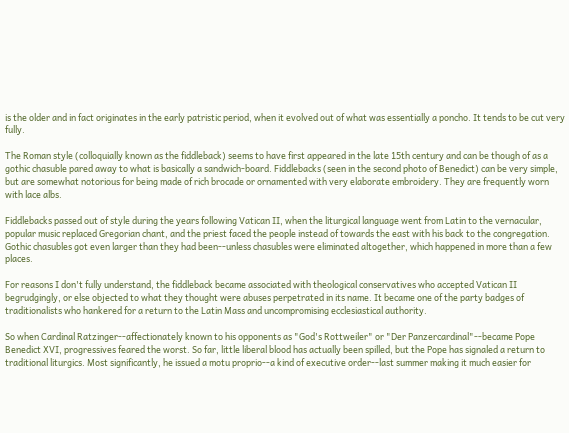is the older and in fact originates in the early patristic period, when it evolved out of what was essentially a poncho. It tends to be cut very fully.

The Roman style (colloquially known as the fiddleback) seems to have first appeared in the late 15th century and can be though of as a gothic chasuble pared away to what is basically a sandwich-board. Fiddlebacks (seen in the second photo of Benedict) can be very simple, but are somewhat notorious for being made of rich brocade or ornamented with very elaborate embroidery. They are frequently worn with lace albs.

Fiddlebacks passed out of style during the years following Vatican II, when the liturgical language went from Latin to the vernacular, popular music replaced Gregorian chant, and the priest faced the people instead of towards the east with his back to the congregation. Gothic chasubles got even larger than they had been--unless chasubles were eliminated altogether, which happened in more than a few places.

For reasons I don't fully understand, the fiddleback became associated with theological conservatives who accepted Vatican II begrudgingly, or else objected to what they thought were abuses perpetrated in its name. It became one of the party badges of traditionalists who hankered for a return to the Latin Mass and uncompromising ecclesiastical authority.

So when Cardinal Ratzinger--affectionately known to his opponents as "God's Rottweiler" or "Der Panzercardinal"--became Pope Benedict XVI, progressives feared the worst. So far, little liberal blood has actually been spilled, but the Pope has signaled a return to traditional liturgics. Most significantly, he issued a motu proprio--a kind of executive order--last summer making it much easier for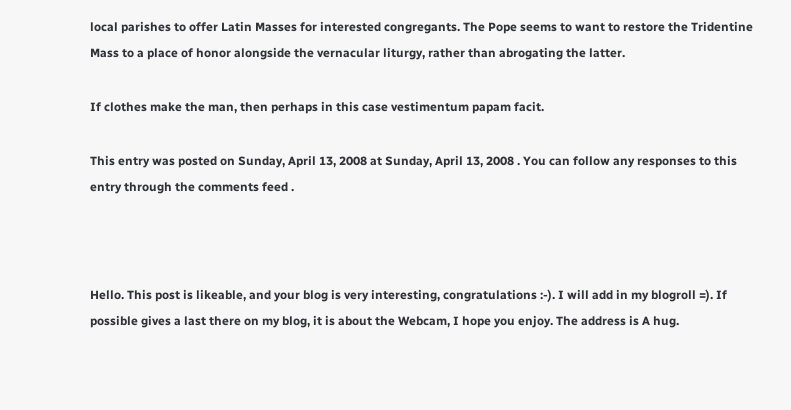local parishes to offer Latin Masses for interested congregants. The Pope seems to want to restore the Tridentine Mass to a place of honor alongside the vernacular liturgy, rather than abrogating the latter.

If clothes make the man, then perhaps in this case vestimentum papam facit.

This entry was posted on Sunday, April 13, 2008 at Sunday, April 13, 2008 . You can follow any responses to this entry through the comments feed .



Hello. This post is likeable, and your blog is very interesting, congratulations :-). I will add in my blogroll =). If possible gives a last there on my blog, it is about the Webcam, I hope you enjoy. The address is A hug.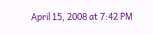April 15, 2008 at 7:42 PM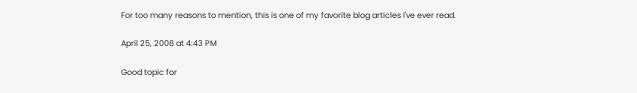For too many reasons to mention, this is one of my favorite blog articles I've ever read.

April 25, 2008 at 4:43 PM

Good topic for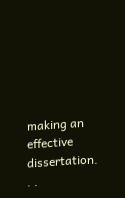making an effective dissertation. . .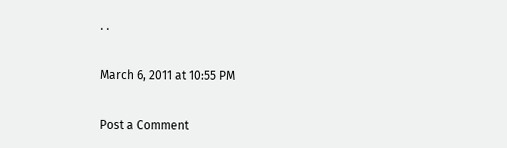. .

March 6, 2011 at 10:55 PM

Post a Comment